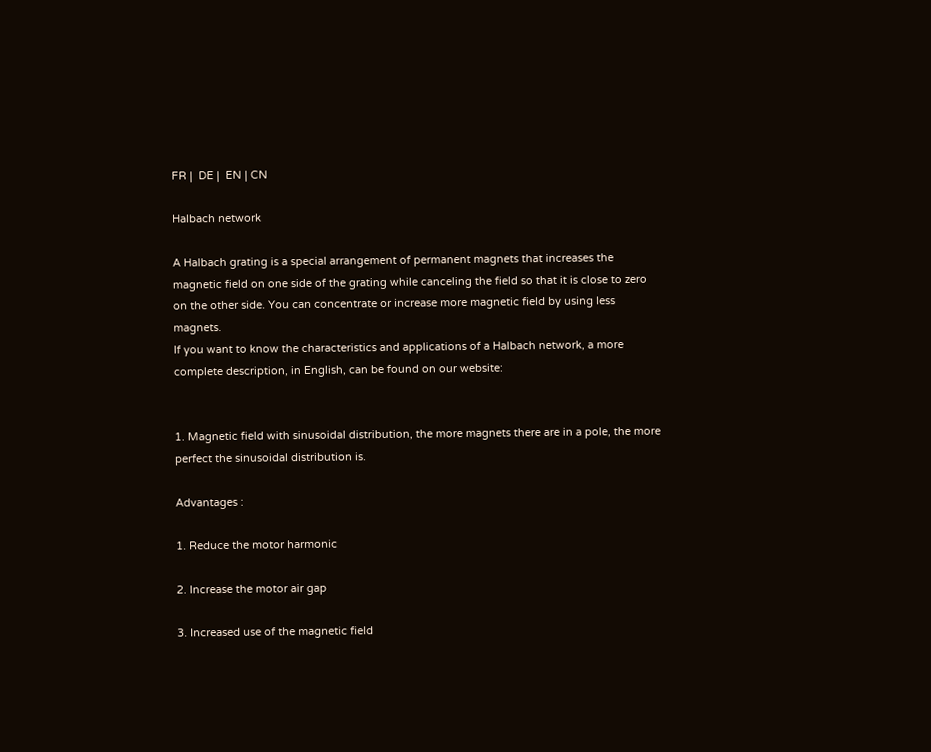FR |  DE |  EN | CN

Halbach network

A Halbach grating is a special arrangement of permanent magnets that increases the magnetic field on one side of the grating while canceling the field so that it is close to zero on the other side. You can concentrate or increase more magnetic field by using less magnets.
If you want to know the characteristics and applications of a Halbach network, a more complete description, in English, can be found on our website:


1. Magnetic field with sinusoidal distribution, the more magnets there are in a pole, the more perfect the sinusoidal distribution is.

Advantages :

1. Reduce the motor harmonic

2. Increase the motor air gap

3. Increased use of the magnetic field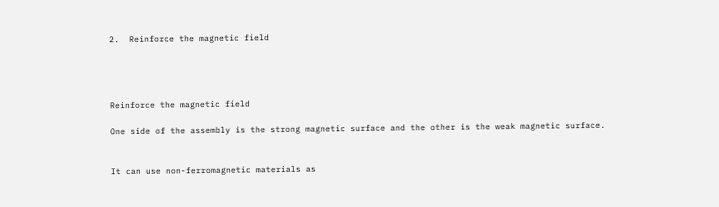2.  Reinforce the magnetic field




Reinforce the magnetic field

One side of the assembly is the strong magnetic surface and the other is the weak magnetic surface.


It can use non-ferromagnetic materials as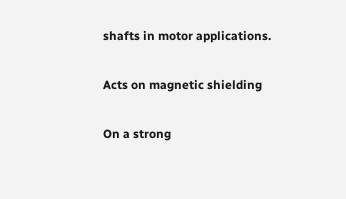shafts in motor applications.

Acts on magnetic shielding

On a strong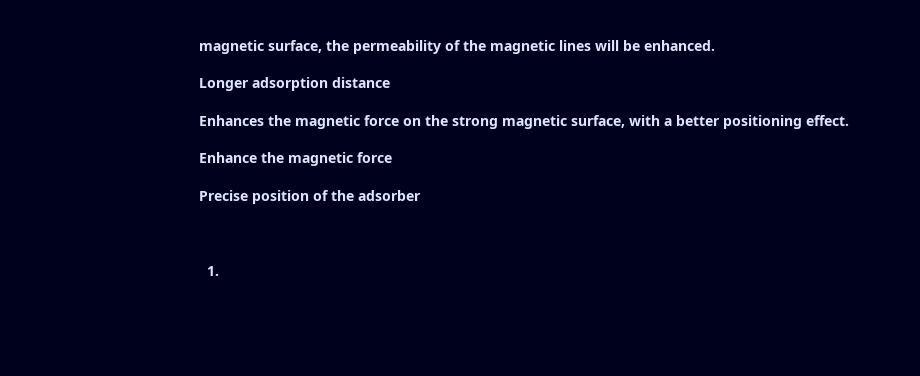magnetic surface, the permeability of the magnetic lines will be enhanced.

Longer adsorption distance

Enhances the magnetic force on the strong magnetic surface, with a better positioning effect.

Enhance the magnetic force

Precise position of the adsorber



  1.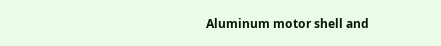Aluminum motor shell and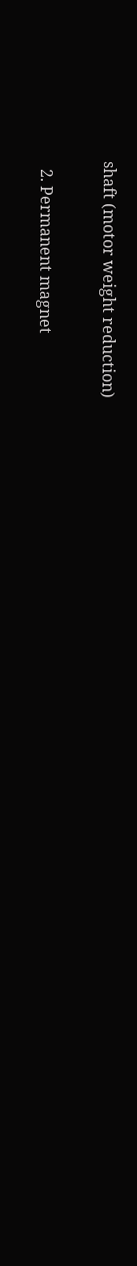shaft (motor weight reduction)

  2. Permanent magnet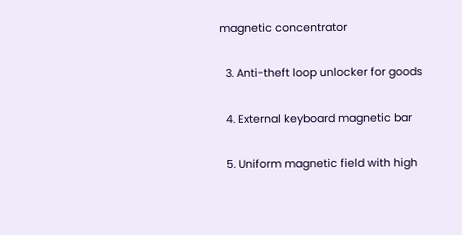magnetic concentrator

  3. Anti-theft loop unlocker for goods

  4. External keyboard magnetic bar

  5. Uniform magnetic field with high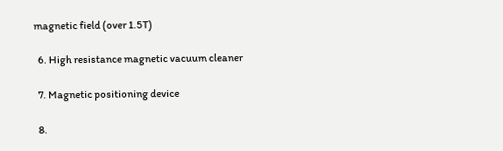magnetic field (over 1.5T)

  6. High resistance magnetic vacuum cleaner

  7. Magnetic positioning device

  8.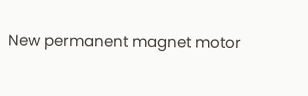New permanent magnet motor